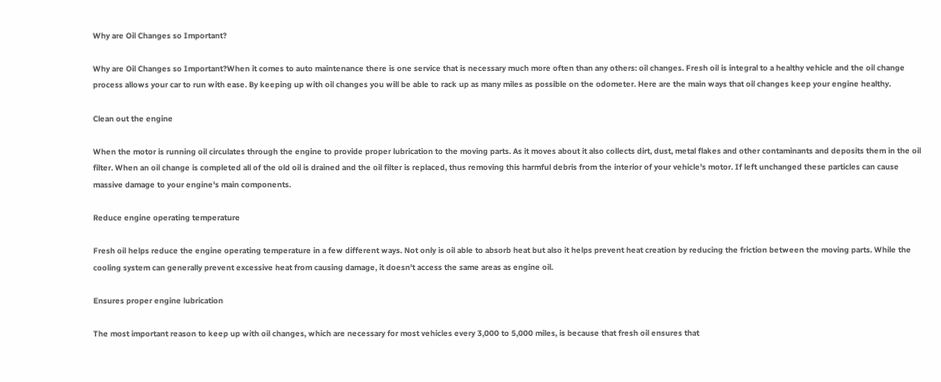Why are Oil Changes so Important?

Why are Oil Changes so Important?When it comes to auto maintenance there is one service that is necessary much more often than any others: oil changes. Fresh oil is integral to a healthy vehicle and the oil change process allows your car to run with ease. By keeping up with oil changes you will be able to rack up as many miles as possible on the odometer. Here are the main ways that oil changes keep your engine healthy.

Clean out the engine

When the motor is running oil circulates through the engine to provide proper lubrication to the moving parts. As it moves about it also collects dirt, dust, metal flakes and other contaminants and deposits them in the oil filter. When an oil change is completed all of the old oil is drained and the oil filter is replaced, thus removing this harmful debris from the interior of your vehicle's motor. If left unchanged these particles can cause massive damage to your engine's main components.

Reduce engine operating temperature

Fresh oil helps reduce the engine operating temperature in a few different ways. Not only is oil able to absorb heat but also it helps prevent heat creation by reducing the friction between the moving parts. While the cooling system can generally prevent excessive heat from causing damage, it doesn't access the same areas as engine oil.

Ensures proper engine lubrication

The most important reason to keep up with oil changes, which are necessary for most vehicles every 3,000 to 5,000 miles, is because that fresh oil ensures that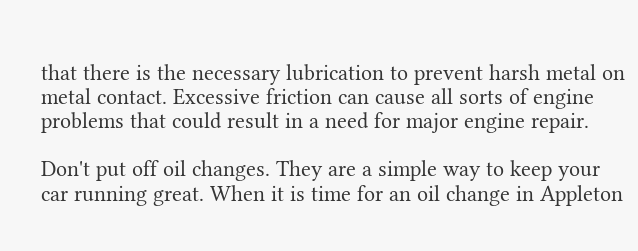that there is the necessary lubrication to prevent harsh metal on metal contact. Excessive friction can cause all sorts of engine problems that could result in a need for major engine repair.

Don't put off oil changes. They are a simple way to keep your car running great. When it is time for an oil change in Appleton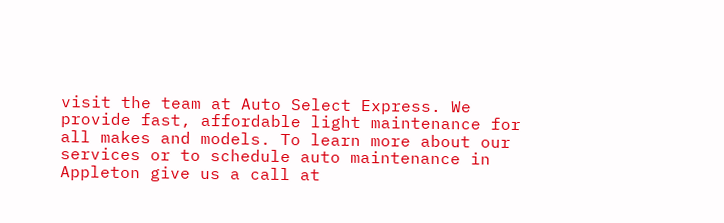visit the team at Auto Select Express. We provide fast, affordable light maintenance for all makes and models. To learn more about our services or to schedule auto maintenance in Appleton give us a call at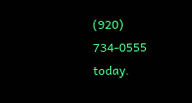(920) 734-0555 today.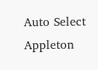Auto Select Appleton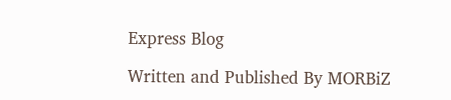Express Blog

Written and Published By MORBiZ